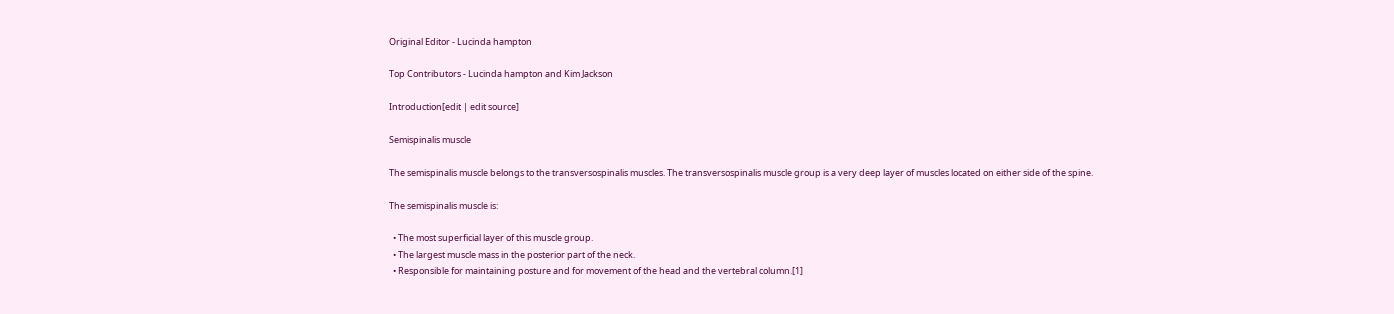Original Editor - Lucinda hampton

Top Contributors - Lucinda hampton and Kim Jackson

Introduction[edit | edit source]

Semispinalis muscle

The semispinalis muscle belongs to the transversospinalis muscles. The transversospinalis muscle group is a very deep layer of muscles located on either side of the spine.

The semispinalis muscle is:

  • The most superficial layer of this muscle group.
  • The largest muscle mass in the posterior part of the neck.
  • Responsible for maintaining posture and for movement of the head and the vertebral column.[1]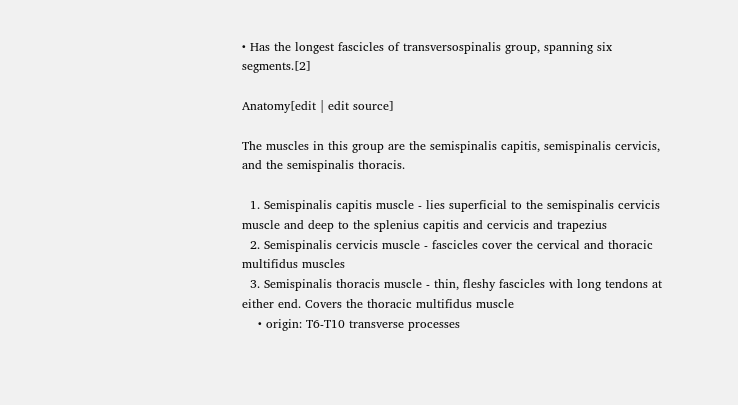• Has the longest fascicles of transversospinalis group, spanning six segments.[2]

Anatomy[edit | edit source]

The muscles in this group are the semispinalis capitis, semispinalis cervicis, and the semispinalis thoracis.

  1. Semispinalis capitis muscle - lies superficial to the semispinalis cervicis muscle and deep to the splenius capitis and cervicis and trapezius
  2. Semispinalis cervicis muscle - fascicles cover the cervical and thoracic multifidus muscles
  3. Semispinalis thoracis muscle - thin, fleshy fascicles with long tendons at either end. Covers the thoracic multifidus muscle
    • origin: T6-T10 transverse processes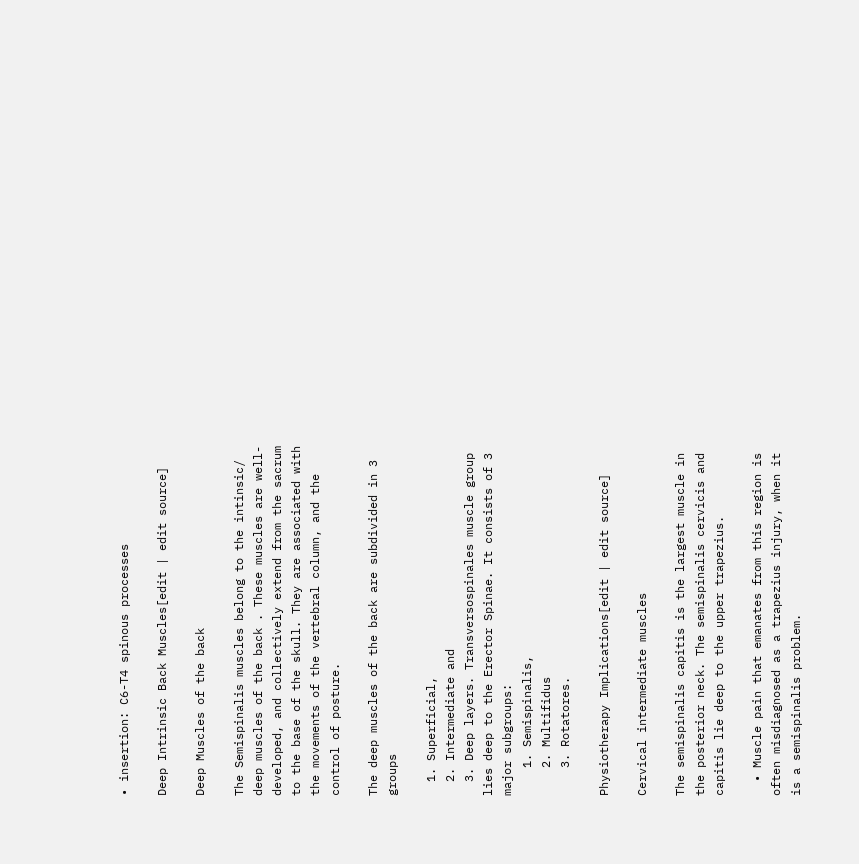• insertion: C6-T4 spinous processes

Deep Intrinsic Back Muscles[edit | edit source]

Deep Muscles of the back

The Semispinalis muscles belong to the intinsic/ deep muscles of the back . These muscles are well-developed, and collectively extend from the sacrum to the base of the skull. They are associated with the movements of the vertebral column, and the control of posture.

The deep muscles of the back are subdivided in 3 groups

  1. Superficial,
  2. Intermediate and
  3. Deep layers. Transversospinales muscle group lies deep to the Erector Spinae. It consists of 3 major subgroups:
    1. Semispinalis,
    2. Multifidus
    3. Rotatores.

Physiotherapy Implications[edit | edit source]

Cervical intermediate muscles

The semispinalis capitis is the largest muscle in the posterior neck. The semispinalis cervicis and capitis lie deep to the upper trapezius.

  • Muscle pain that emanates from this region is often misdiagnosed as a trapezius injury, when it is a semispinalis problem.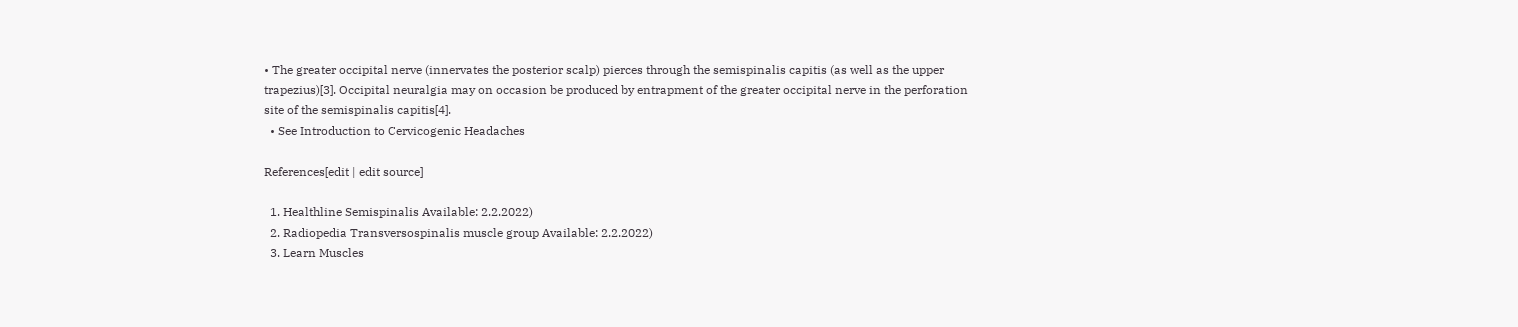• The greater occipital nerve (innervates the posterior scalp) pierces through the semispinalis capitis (as well as the upper trapezius)[3]. Occipital neuralgia may on occasion be produced by entrapment of the greater occipital nerve in the perforation site of the semispinalis capitis[4].
  • See Introduction to Cervicogenic Headaches

References[edit | edit source]

  1. Healthline Semispinalis Available: 2.2.2022)
  2. Radiopedia Transversospinalis muscle group Available: 2.2.2022)
  3. Learn Muscles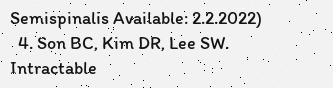Semispinalis Available: 2.2.2022)
  4. Son BC, Kim DR, Lee SW. Intractable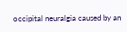occipital neuralgia caused by an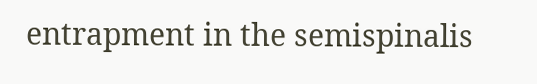entrapment in the semispinalis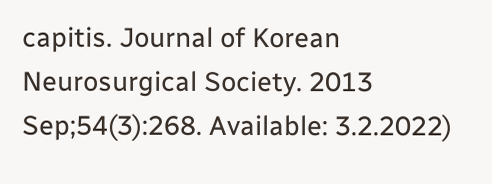capitis. Journal of Korean Neurosurgical Society. 2013 Sep;54(3):268. Available: 3.2.2022)